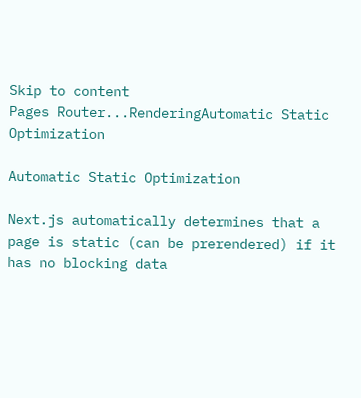Skip to content
Pages Router...RenderingAutomatic Static Optimization

Automatic Static Optimization

Next.js automatically determines that a page is static (can be prerendered) if it has no blocking data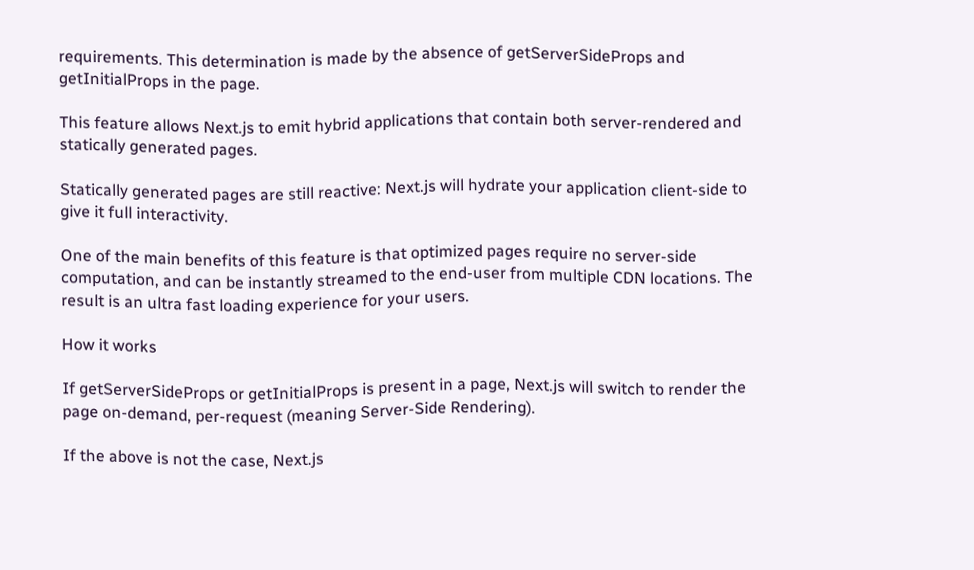requirements. This determination is made by the absence of getServerSideProps and getInitialProps in the page.

This feature allows Next.js to emit hybrid applications that contain both server-rendered and statically generated pages.

Statically generated pages are still reactive: Next.js will hydrate your application client-side to give it full interactivity.

One of the main benefits of this feature is that optimized pages require no server-side computation, and can be instantly streamed to the end-user from multiple CDN locations. The result is an ultra fast loading experience for your users.

How it works

If getServerSideProps or getInitialProps is present in a page, Next.js will switch to render the page on-demand, per-request (meaning Server-Side Rendering).

If the above is not the case, Next.js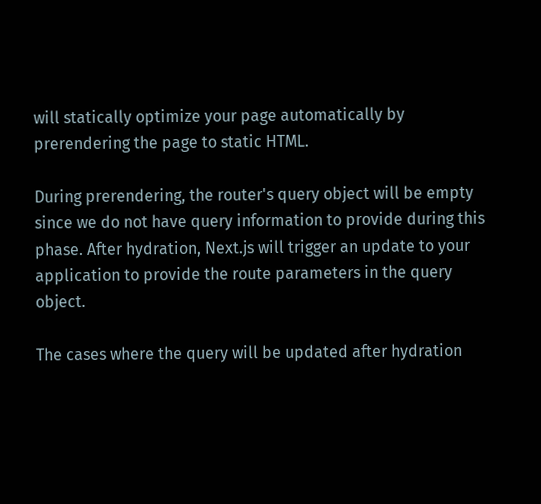will statically optimize your page automatically by prerendering the page to static HTML.

During prerendering, the router's query object will be empty since we do not have query information to provide during this phase. After hydration, Next.js will trigger an update to your application to provide the route parameters in the query object.

The cases where the query will be updated after hydration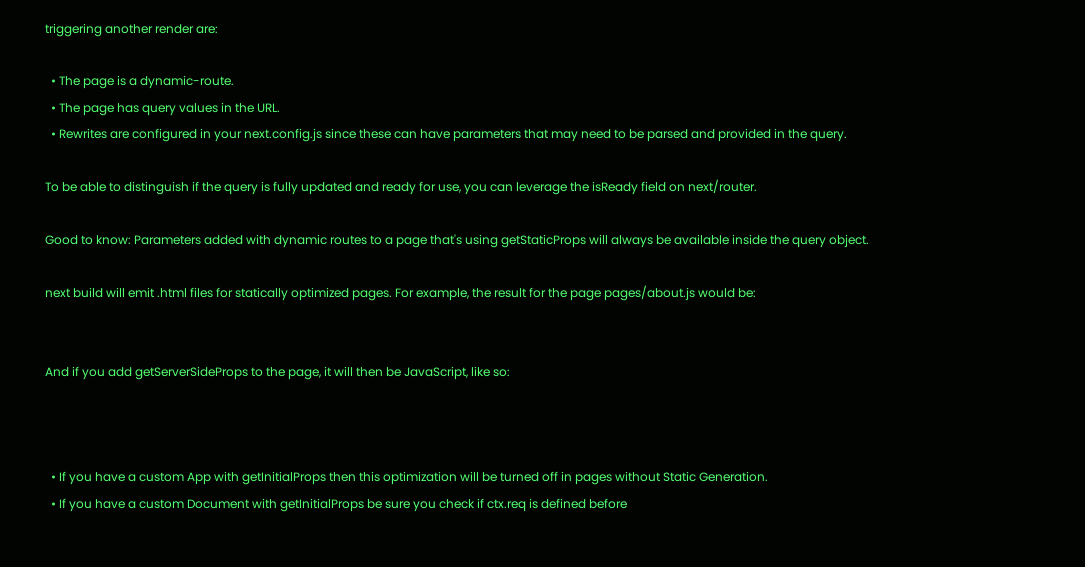triggering another render are:

  • The page is a dynamic-route.
  • The page has query values in the URL.
  • Rewrites are configured in your next.config.js since these can have parameters that may need to be parsed and provided in the query.

To be able to distinguish if the query is fully updated and ready for use, you can leverage the isReady field on next/router.

Good to know: Parameters added with dynamic routes to a page that's using getStaticProps will always be available inside the query object.

next build will emit .html files for statically optimized pages. For example, the result for the page pages/about.js would be:


And if you add getServerSideProps to the page, it will then be JavaScript, like so:



  • If you have a custom App with getInitialProps then this optimization will be turned off in pages without Static Generation.
  • If you have a custom Document with getInitialProps be sure you check if ctx.req is defined before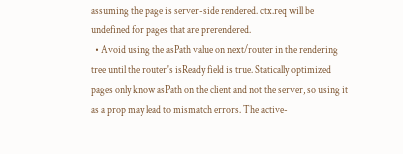assuming the page is server-side rendered. ctx.req will be undefined for pages that are prerendered.
  • Avoid using the asPath value on next/router in the rendering tree until the router's isReady field is true. Statically optimized pages only know asPath on the client and not the server, so using it as a prop may lead to mismatch errors. The active-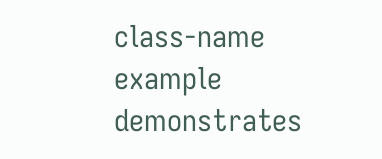class-name example demonstrates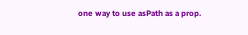one way to use asPath as a prop.